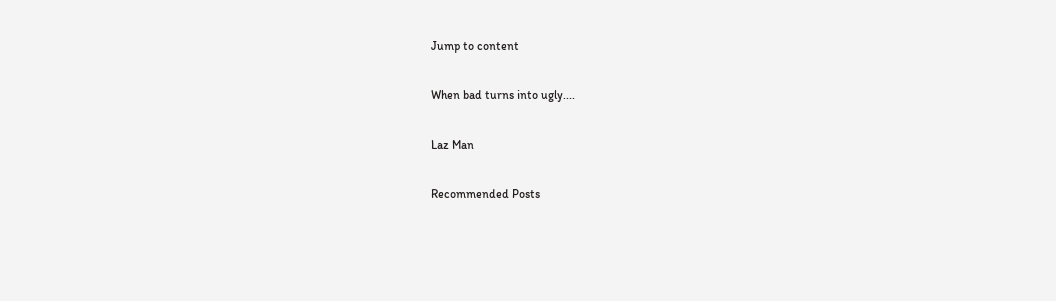Jump to content

When bad turns into ugly....

Laz Man

Recommended Posts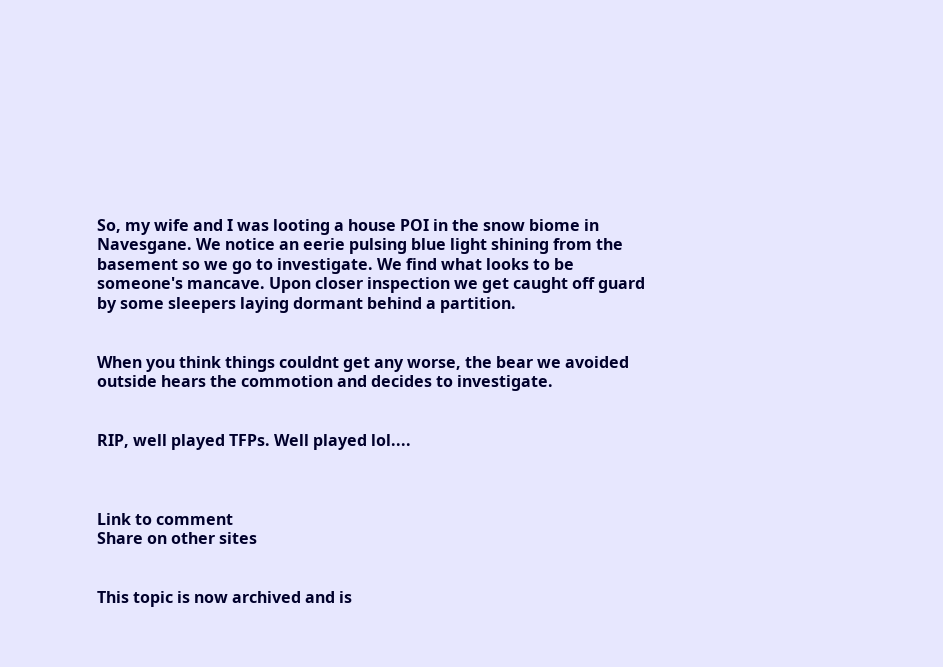So, my wife and I was looting a house POI in the snow biome in Navesgane. We notice an eerie pulsing blue light shining from the basement so we go to investigate. We find what looks to be someone's mancave. Upon closer inspection we get caught off guard by some sleepers laying dormant behind a partition.


When you think things couldnt get any worse, the bear we avoided outside hears the commotion and decides to investigate.


RIP, well played TFPs. Well played lol....



Link to comment
Share on other sites


This topic is now archived and is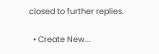closed to further replies.

  • Create New...